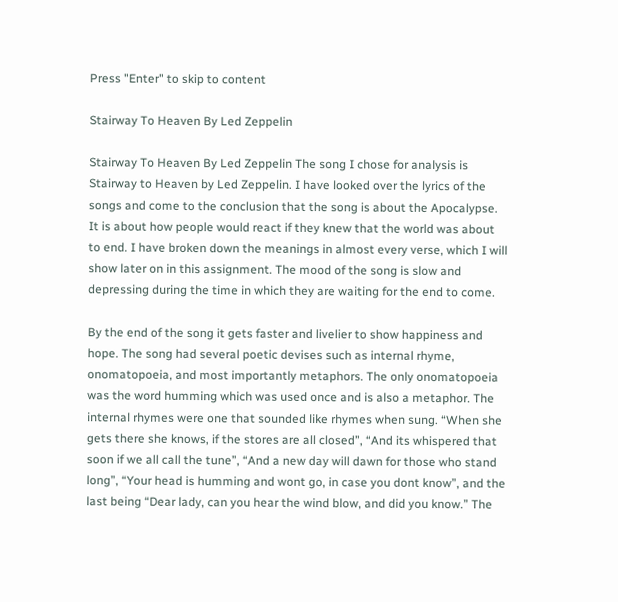Press "Enter" to skip to content

Stairway To Heaven By Led Zeppelin

Stairway To Heaven By Led Zeppelin The song I chose for analysis is Stairway to Heaven by Led Zeppelin. I have looked over the lyrics of the songs and come to the conclusion that the song is about the Apocalypse. It is about how people would react if they knew that the world was about to end. I have broken down the meanings in almost every verse, which I will show later on in this assignment. The mood of the song is slow and depressing during the time in which they are waiting for the end to come.

By the end of the song it gets faster and livelier to show happiness and hope. The song had several poetic devises such as internal rhyme, onomatopoeia, and most importantly metaphors. The only onomatopoeia was the word humming which was used once and is also a metaphor. The internal rhymes were one that sounded like rhymes when sung. “When she gets there she knows, if the stores are all closed”, “And its whispered that soon if we all call the tune”, “And a new day will dawn for those who stand long”, “Your head is humming and wont go, in case you dont know”, and the last being “Dear lady, can you hear the wind blow, and did you know.” The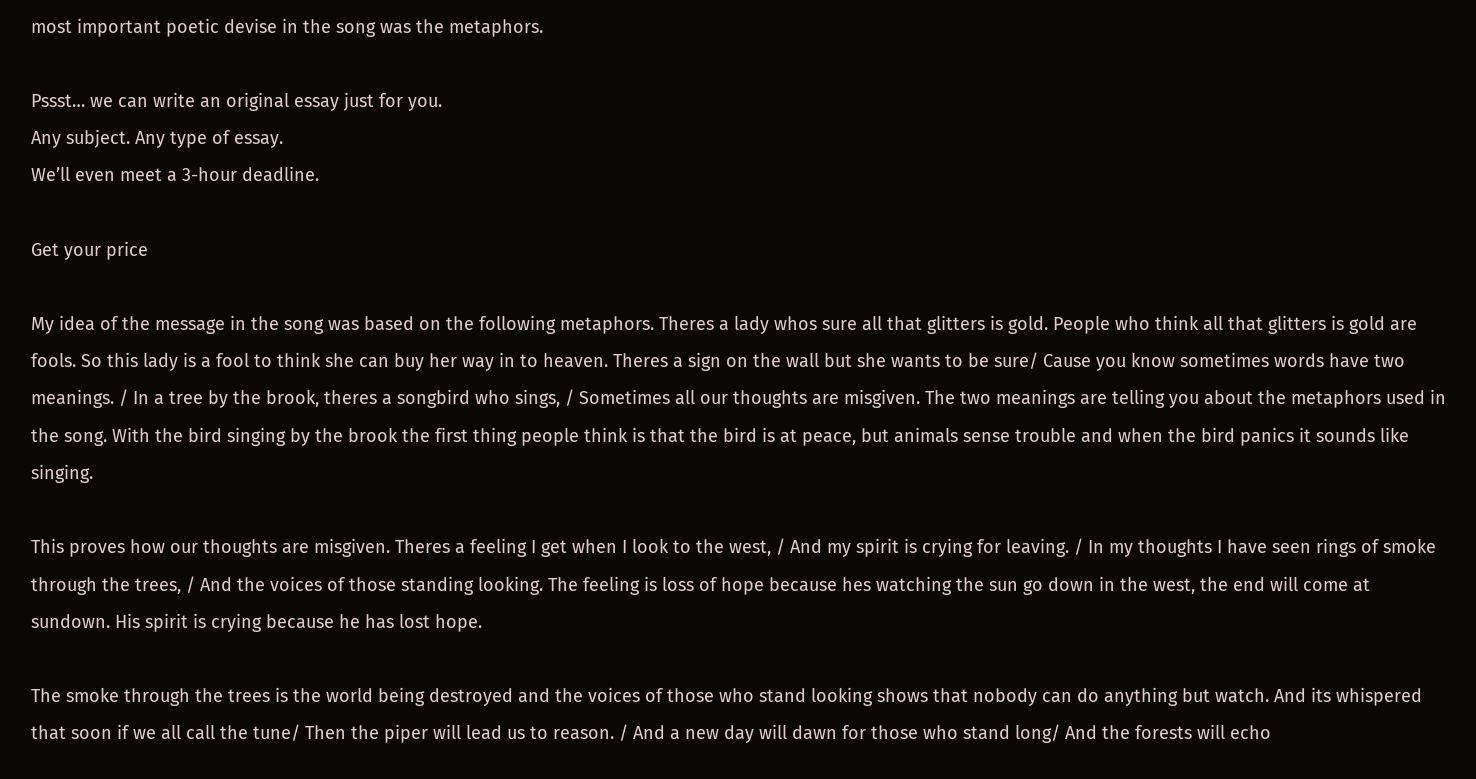most important poetic devise in the song was the metaphors.

Pssst… we can write an original essay just for you.
Any subject. Any type of essay.
We’ll even meet a 3-hour deadline.

Get your price

My idea of the message in the song was based on the following metaphors. Theres a lady whos sure all that glitters is gold. People who think all that glitters is gold are fools. So this lady is a fool to think she can buy her way in to heaven. Theres a sign on the wall but she wants to be sure/ Cause you know sometimes words have two meanings. / In a tree by the brook, theres a songbird who sings, / Sometimes all our thoughts are misgiven. The two meanings are telling you about the metaphors used in the song. With the bird singing by the brook the first thing people think is that the bird is at peace, but animals sense trouble and when the bird panics it sounds like singing.

This proves how our thoughts are misgiven. Theres a feeling I get when I look to the west, / And my spirit is crying for leaving. / In my thoughts I have seen rings of smoke through the trees, / And the voices of those standing looking. The feeling is loss of hope because hes watching the sun go down in the west, the end will come at sundown. His spirit is crying because he has lost hope.

The smoke through the trees is the world being destroyed and the voices of those who stand looking shows that nobody can do anything but watch. And its whispered that soon if we all call the tune/ Then the piper will lead us to reason. / And a new day will dawn for those who stand long/ And the forests will echo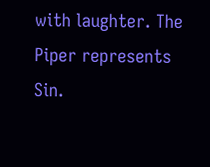with laughter. The Piper represents Sin.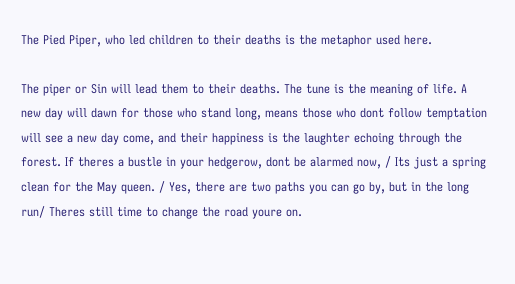The Pied Piper, who led children to their deaths is the metaphor used here.

The piper or Sin will lead them to their deaths. The tune is the meaning of life. A new day will dawn for those who stand long, means those who dont follow temptation will see a new day come, and their happiness is the laughter echoing through the forest. If theres a bustle in your hedgerow, dont be alarmed now, / Its just a spring clean for the May queen. / Yes, there are two paths you can go by, but in the long run/ Theres still time to change the road youre on.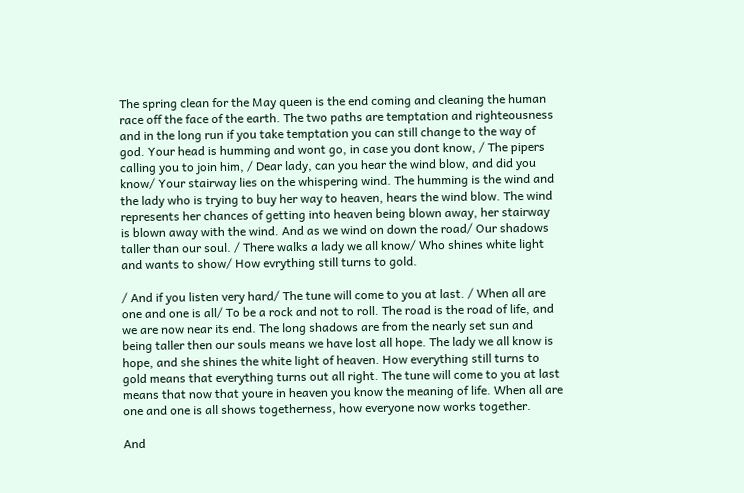The spring clean for the May queen is the end coming and cleaning the human race off the face of the earth. The two paths are temptation and righteousness and in the long run if you take temptation you can still change to the way of god. Your head is humming and wont go, in case you dont know, / The pipers calling you to join him, / Dear lady, can you hear the wind blow, and did you know/ Your stairway lies on the whispering wind. The humming is the wind and the lady who is trying to buy her way to heaven, hears the wind blow. The wind represents her chances of getting into heaven being blown away, her stairway is blown away with the wind. And as we wind on down the road/ Our shadows taller than our soul. / There walks a lady we all know/ Who shines white light and wants to show/ How evrything still turns to gold.

/ And if you listen very hard/ The tune will come to you at last. / When all are one and one is all/ To be a rock and not to roll. The road is the road of life, and we are now near its end. The long shadows are from the nearly set sun and being taller then our souls means we have lost all hope. The lady we all know is hope, and she shines the white light of heaven. How everything still turns to gold means that everything turns out all right. The tune will come to you at last means that now that youre in heaven you know the meaning of life. When all are one and one is all shows togetherness, how everyone now works together.

And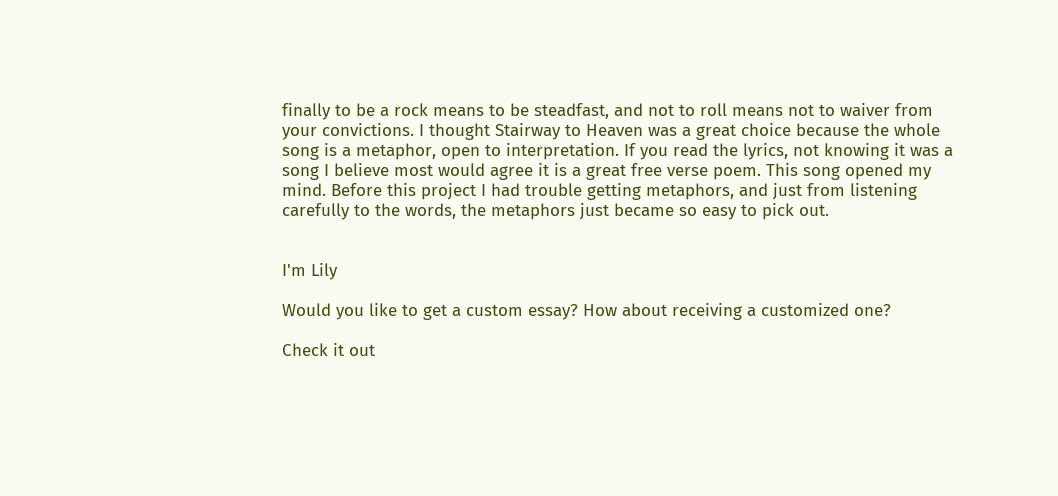finally to be a rock means to be steadfast, and not to roll means not to waiver from your convictions. I thought Stairway to Heaven was a great choice because the whole song is a metaphor, open to interpretation. If you read the lyrics, not knowing it was a song I believe most would agree it is a great free verse poem. This song opened my mind. Before this project I had trouble getting metaphors, and just from listening carefully to the words, the metaphors just became so easy to pick out.


I'm Lily

Would you like to get a custom essay? How about receiving a customized one?

Check it out